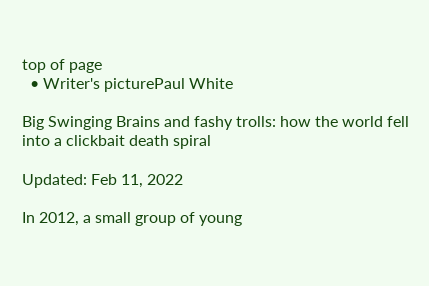top of page
  • Writer's picturePaul White

Big Swinging Brains and fashy trolls: how the world fell into a clickbait death spiral

Updated: Feb 11, 2022

In 2012, a small group of young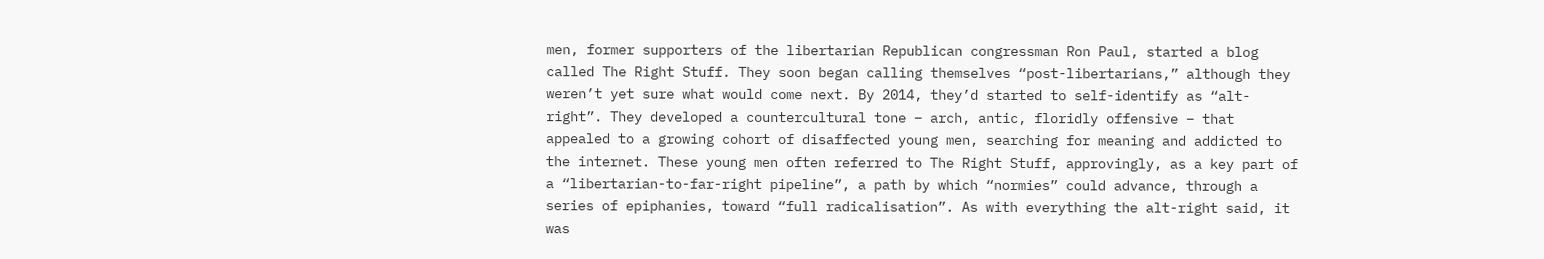men, former supporters of the libertarian Republican congressman Ron Paul, started a blog called The Right Stuff. They soon began calling themselves “post-libertarians,” although they weren’t yet sure what would come next. By 2014, they’d started to self-identify as “alt-right”. They developed a countercultural tone – arch, antic, floridly offensive – that appealed to a growing cohort of disaffected young men, searching for meaning and addicted to the internet. These young men often referred to The Right Stuff, approvingly, as a key part of a “libertarian-to-far-right pipeline”, a path by which “normies” could advance, through a series of epiphanies, toward “full radicalisation”. As with everything the alt-right said, it was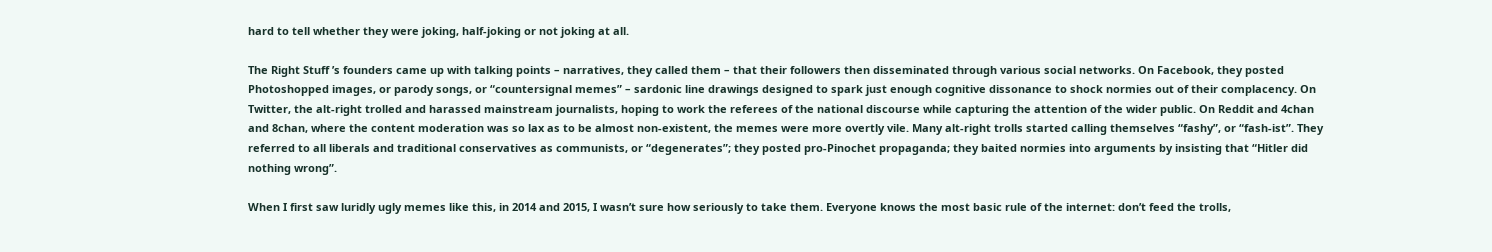hard to tell whether they were joking, half-joking or not joking at all.

The Right Stuff ’s founders came up with talking points – narratives, they called them – that their followers then disseminated through various social networks. On Facebook, they posted Photoshopped images, or parody songs, or “countersignal memes” – sardonic line drawings designed to spark just enough cognitive dissonance to shock normies out of their complacency. On Twitter, the alt-right trolled and harassed mainstream journalists, hoping to work the referees of the national discourse while capturing the attention of the wider public. On Reddit and 4chan and 8chan, where the content moderation was so lax as to be almost non-existent, the memes were more overtly vile. Many alt-right trolls started calling themselves “fashy”, or “fash-ist”. They referred to all liberals and traditional conservatives as communists, or “degenerates”; they posted pro-Pinochet propaganda; they baited normies into arguments by insisting that “Hitler did nothing wrong”.

When I first saw luridly ugly memes like this, in 2014 and 2015, I wasn’t sure how seriously to take them. Everyone knows the most basic rule of the internet: don’t feed the trolls,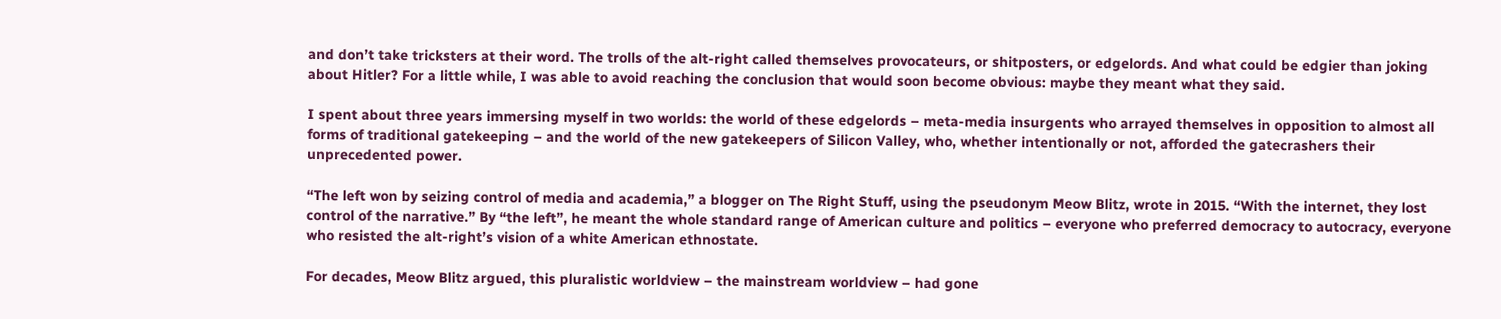and don’t take tricksters at their word. The trolls of the alt-right called themselves provocateurs, or shitposters, or edgelords. And what could be edgier than joking about Hitler? For a little while, I was able to avoid reaching the conclusion that would soon become obvious: maybe they meant what they said.

I spent about three years immersing myself in two worlds: the world of these edgelords – meta-media insurgents who arrayed themselves in opposition to almost all forms of traditional gatekeeping – and the world of the new gatekeepers of Silicon Valley, who, whether intentionally or not, afforded the gatecrashers their unprecedented power.

“The left won by seizing control of media and academia,” a blogger on The Right Stuff, using the pseudonym Meow Blitz, wrote in 2015. “With the internet, they lost control of the narrative.” By “the left”, he meant the whole standard range of American culture and politics – everyone who preferred democracy to autocracy, everyone who resisted the alt-right’s vision of a white American ethnostate.

For decades, Meow Blitz argued, this pluralistic worldview – the mainstream worldview – had gone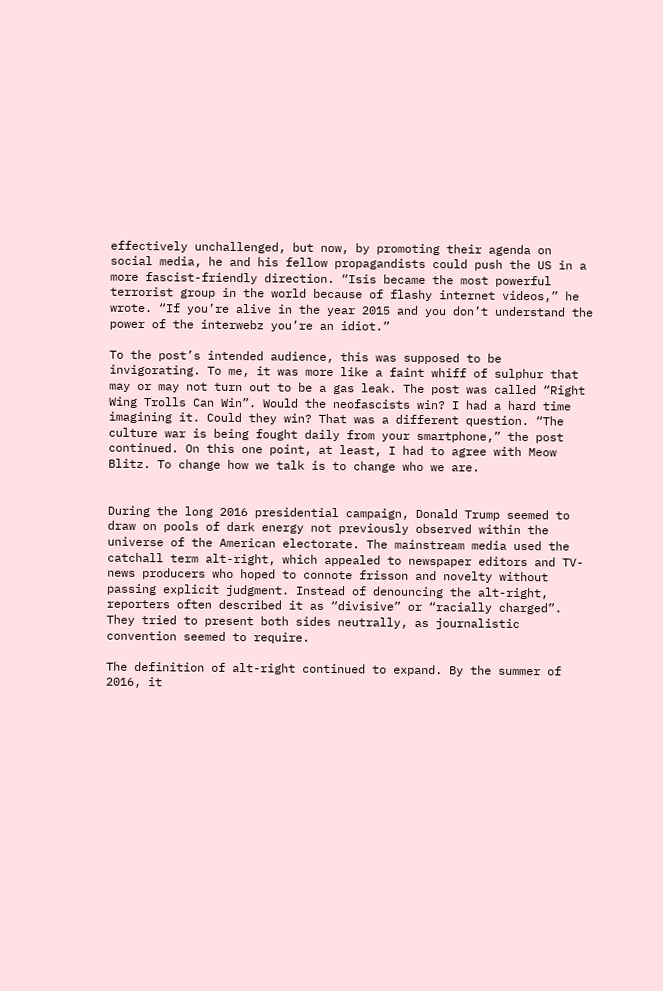effectively unchallenged, but now, by promoting their agenda on social media, he and his fellow propagandists could push the US in a more fascist-friendly direction. “Isis became the most powerful terrorist group in the world because of flashy internet videos,” he wrote. “If you’re alive in the year 2015 and you don’t understand the power of the interwebz you’re an idiot.”

To the post’s intended audience, this was supposed to be invigorating. To me, it was more like a faint whiff of sulphur that may or may not turn out to be a gas leak. The post was called “Right Wing Trolls Can Win”. Would the neofascists win? I had a hard time imagining it. Could they win? That was a different question. “The culture war is being fought daily from your smartphone,” the post continued. On this one point, at least, I had to agree with Meow Blitz. To change how we talk is to change who we are.


During the long 2016 presidential campaign, Donald Trump seemed to draw on pools of dark energy not previously observed within the universe of the American electorate. The mainstream media used the catchall term alt-right, which appealed to newspaper editors and TV-news producers who hoped to connote frisson and novelty without passing explicit judgment. Instead of denouncing the alt-right, reporters often described it as “divisive” or “racially charged”. They tried to present both sides neutrally, as journalistic convention seemed to require.

The definition of alt-right continued to expand. By the summer of 2016, it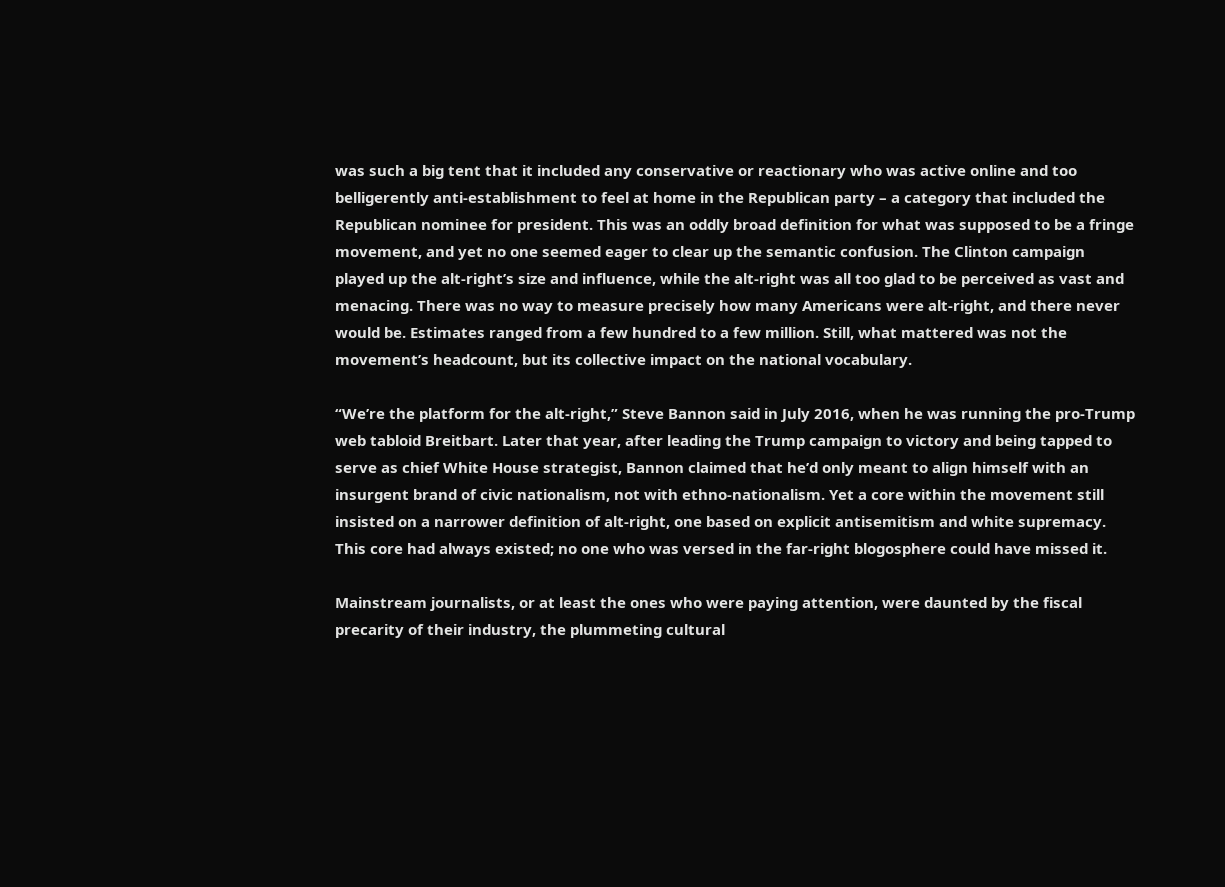was such a big tent that it included any conservative or reactionary who was active online and too belligerently anti-establishment to feel at home in the Republican party – a category that included the Republican nominee for president. This was an oddly broad definition for what was supposed to be a fringe movement, and yet no one seemed eager to clear up the semantic confusion. The Clinton campaign played up the alt-right’s size and influence, while the alt-right was all too glad to be perceived as vast and menacing. There was no way to measure precisely how many Americans were alt-right, and there never would be. Estimates ranged from a few hundred to a few million. Still, what mattered was not the movement’s headcount, but its collective impact on the national vocabulary.

“We’re the platform for the alt-right,” Steve Bannon said in July 2016, when he was running the pro-Trump web tabloid Breitbart. Later that year, after leading the Trump campaign to victory and being tapped to serve as chief White House strategist, Bannon claimed that he’d only meant to align himself with an insurgent brand of civic nationalism, not with ethno-nationalism. Yet a core within the movement still insisted on a narrower definition of alt-right, one based on explicit antisemitism and white supremacy. This core had always existed; no one who was versed in the far-right blogosphere could have missed it.

Mainstream journalists, or at least the ones who were paying attention, were daunted by the fiscal precarity of their industry, the plummeting cultural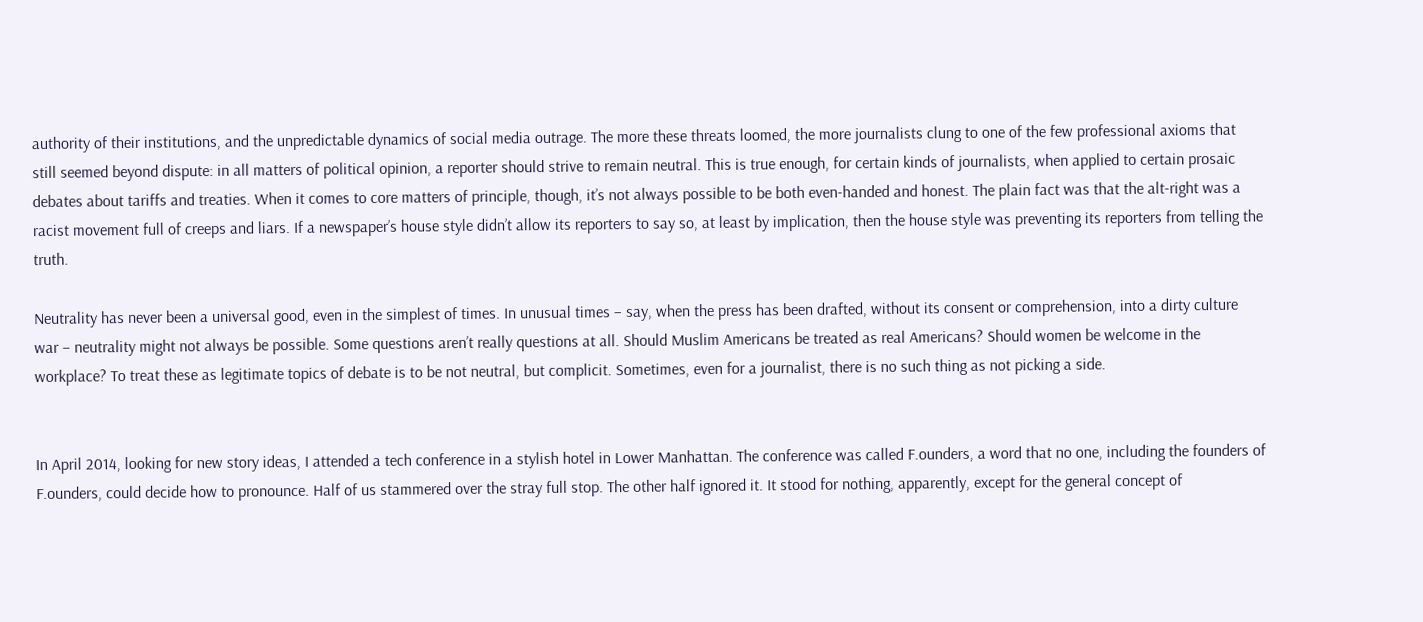authority of their institutions, and the unpredictable dynamics of social media outrage. The more these threats loomed, the more journalists clung to one of the few professional axioms that still seemed beyond dispute: in all matters of political opinion, a reporter should strive to remain neutral. This is true enough, for certain kinds of journalists, when applied to certain prosaic debates about tariffs and treaties. When it comes to core matters of principle, though, it’s not always possible to be both even-handed and honest. The plain fact was that the alt-right was a racist movement full of creeps and liars. If a newspaper’s house style didn’t allow its reporters to say so, at least by implication, then the house style was preventing its reporters from telling the truth.

Neutrality has never been a universal good, even in the simplest of times. In unusual times – say, when the press has been drafted, without its consent or comprehension, into a dirty culture war – neutrality might not always be possible. Some questions aren’t really questions at all. Should Muslim Americans be treated as real Americans? Should women be welcome in the workplace? To treat these as legitimate topics of debate is to be not neutral, but complicit. Sometimes, even for a journalist, there is no such thing as not picking a side.


In April 2014, looking for new story ideas, I attended a tech conference in a stylish hotel in Lower Manhattan. The conference was called F.ounders, a word that no one, including the founders of F.ounders, could decide how to pronounce. Half of us stammered over the stray full stop. The other half ignored it. It stood for nothing, apparently, except for the general concept of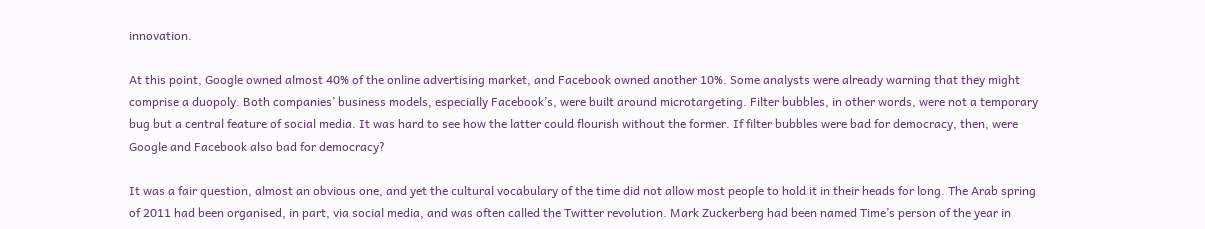innovation.

At this point, Google owned almost 40% of the online advertising market, and Facebook owned another 10%. Some analysts were already warning that they might comprise a duopoly. Both companies’ business models, especially Facebook’s, were built around microtargeting. Filter bubbles, in other words, were not a temporary bug but a central feature of social media. It was hard to see how the latter could flourish without the former. If filter bubbles were bad for democracy, then, were Google and Facebook also bad for democracy?

It was a fair question, almost an obvious one, and yet the cultural vocabulary of the time did not allow most people to hold it in their heads for long. The Arab spring of 2011 had been organised, in part, via social media, and was often called the Twitter revolution. Mark Zuckerberg had been named Time’s person of the year in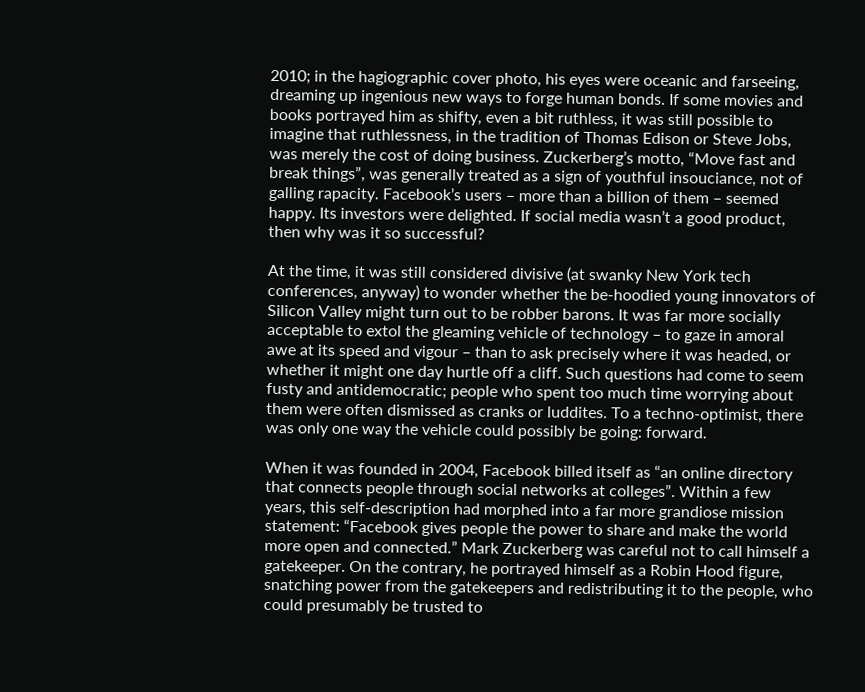2010; in the hagiographic cover photo, his eyes were oceanic and farseeing, dreaming up ingenious new ways to forge human bonds. If some movies and books portrayed him as shifty, even a bit ruthless, it was still possible to imagine that ruthlessness, in the tradition of Thomas Edison or Steve Jobs, was merely the cost of doing business. Zuckerberg’s motto, “Move fast and break things”, was generally treated as a sign of youthful insouciance, not of galling rapacity. Facebook’s users – more than a billion of them – seemed happy. Its investors were delighted. If social media wasn’t a good product, then why was it so successful?

At the time, it was still considered divisive (at swanky New York tech conferences, anyway) to wonder whether the be-hoodied young innovators of Silicon Valley might turn out to be robber barons. It was far more socially acceptable to extol the gleaming vehicle of technology – to gaze in amoral awe at its speed and vigour – than to ask precisely where it was headed, or whether it might one day hurtle off a cliff. Such questions had come to seem fusty and antidemocratic; people who spent too much time worrying about them were often dismissed as cranks or luddites. To a techno-optimist, there was only one way the vehicle could possibly be going: forward.

When it was founded in 2004, Facebook billed itself as “an online directory that connects people through social networks at colleges”. Within a few years, this self-description had morphed into a far more grandiose mission statement: “Facebook gives people the power to share and make the world more open and connected.” Mark Zuckerberg was careful not to call himself a gatekeeper. On the contrary, he portrayed himself as a Robin Hood figure, snatching power from the gatekeepers and redistributing it to the people, who could presumably be trusted to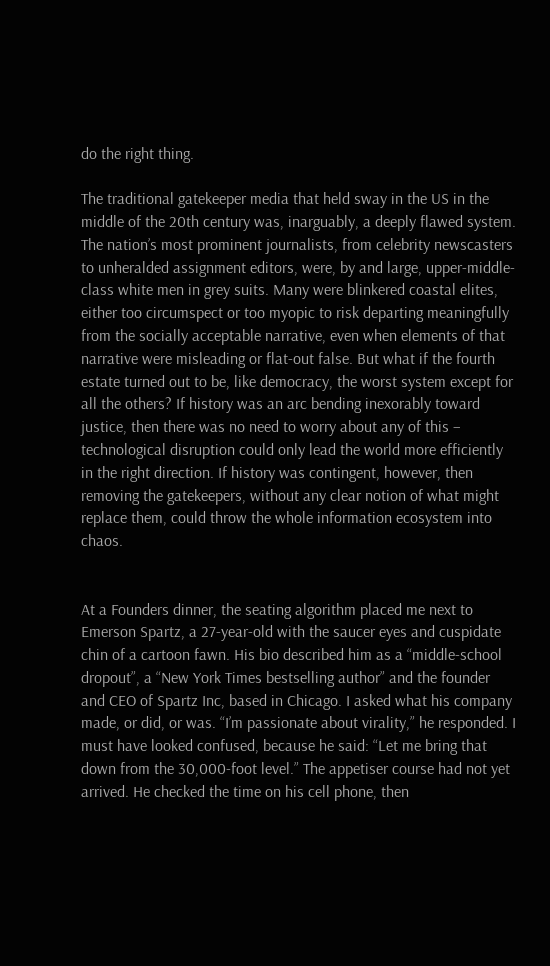do the right thing.

The traditional gatekeeper media that held sway in the US in the middle of the 20th century was, inarguably, a deeply flawed system. The nation’s most prominent journalists, from celebrity newscasters to unheralded assignment editors, were, by and large, upper-middle-class white men in grey suits. Many were blinkered coastal elites, either too circumspect or too myopic to risk departing meaningfully from the socially acceptable narrative, even when elements of that narrative were misleading or flat-out false. But what if the fourth estate turned out to be, like democracy, the worst system except for all the others? If history was an arc bending inexorably toward justice, then there was no need to worry about any of this – technological disruption could only lead the world more efficiently in the right direction. If history was contingent, however, then removing the gatekeepers, without any clear notion of what might replace them, could throw the whole information ecosystem into chaos.


At a Founders dinner, the seating algorithm placed me next to Emerson Spartz, a 27-year-old with the saucer eyes and cuspidate chin of a cartoon fawn. His bio described him as a “middle-school dropout”, a “New York Times bestselling author” and the founder and CEO of Spartz Inc, based in Chicago. I asked what his company made, or did, or was. “I’m passionate about virality,” he responded. I must have looked confused, because he said: “Let me bring that down from the 30,000-foot level.” The appetiser course had not yet arrived. He checked the time on his cell phone, then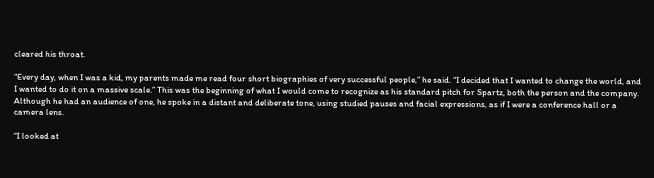cleared his throat.

“Every day, when I was a kid, my parents made me read four short biographies of very successful people,” he said. “I decided that I wanted to change the world, and I wanted to do it on a massive scale.” This was the beginning of what I would come to recognize as his standard pitch for Spartz, both the person and the company. Although he had an audience of one, he spoke in a distant and deliberate tone, using studied pauses and facial expressions, as if I were a conference hall or a camera lens.

“I looked at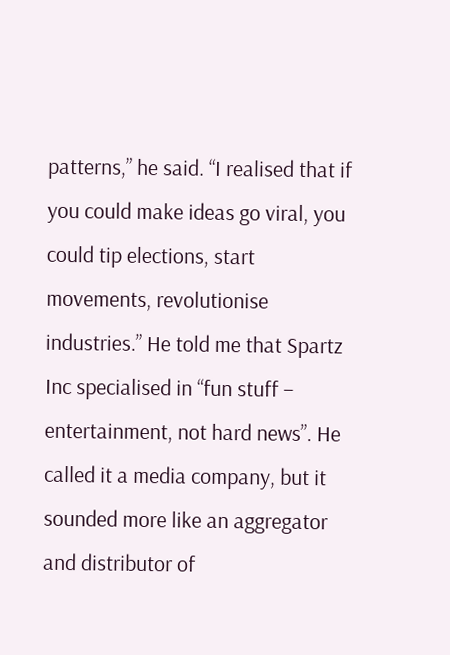patterns,” he said. “I realised that if you could make ideas go viral, you could tip elections, start movements, revolutionise industries.” He told me that Spartz Inc specialised in “fun stuff – entertainment, not hard news”. He called it a media company, but it sounded more like an aggregator and distributor of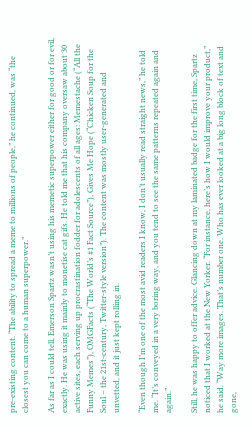pre-existing content. “The ability to spread a meme to millions of people,” he continued, was “the closest you can come to a human superpower.”

As far as I could tell, Emerson Spartz wasn’t using his memetic superpower either for good or for evil, exactly. He was using it mainly to monetise cat gifs. He told me that his company oversaw about 30 active sites, each serving up procrastination fodder for adolescents of all ages: Memestache (“All the Funny Memes”), OMGFacts (“The World’s #1 Fact Source”), Gives Me Hope (“Chicken Soup for the Soul – the 21st-century, Twitter-style version”). The content was mostly user-generated and unvetted, and it just kept rolling in.

“Even though I’m one of the most avid readers I know, I don’t usually read straight news,” he told me. “It’s conveyed in a very boring way, and you tend to see the same patterns repeated again and again.”

Still, he was happy to offer advice. Glancing down at my laminated badge for the first time, Spartz noticed that I worked at the New Yorker. “For instance, here’s how I would improve your product,” he said. “Way more images. That’s number one. Who has ever looked at a big long block of text and gone,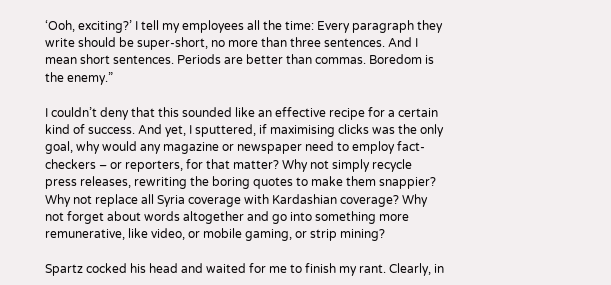‘Ooh, exciting?’ I tell my employees all the time: Every paragraph they write should be super-short, no more than three sentences. And I mean short sentences. Periods are better than commas. Boredom is the enemy.”

I couldn’t deny that this sounded like an effective recipe for a certain kind of success. And yet, I sputtered, if maximising clicks was the only goal, why would any magazine or newspaper need to employ fact-checkers – or reporters, for that matter? Why not simply recycle press releases, rewriting the boring quotes to make them snappier? Why not replace all Syria coverage with Kardashian coverage? Why not forget about words altogether and go into something more remunerative, like video, or mobile gaming, or strip mining?

Spartz cocked his head and waited for me to finish my rant. Clearly, in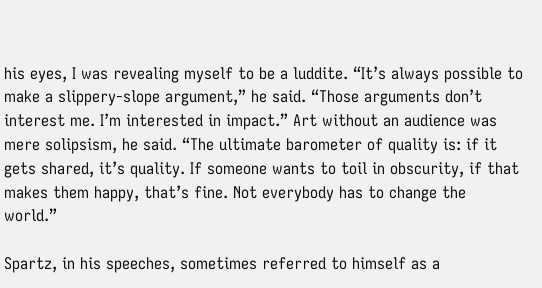his eyes, I was revealing myself to be a luddite. “It’s always possible to make a slippery-slope argument,” he said. “Those arguments don’t interest me. I’m interested in impact.” Art without an audience was mere solipsism, he said. “The ultimate barometer of quality is: if it gets shared, it’s quality. If someone wants to toil in obscurity, if that makes them happy, that’s fine. Not everybody has to change the world.”

Spartz, in his speeches, sometimes referred to himself as a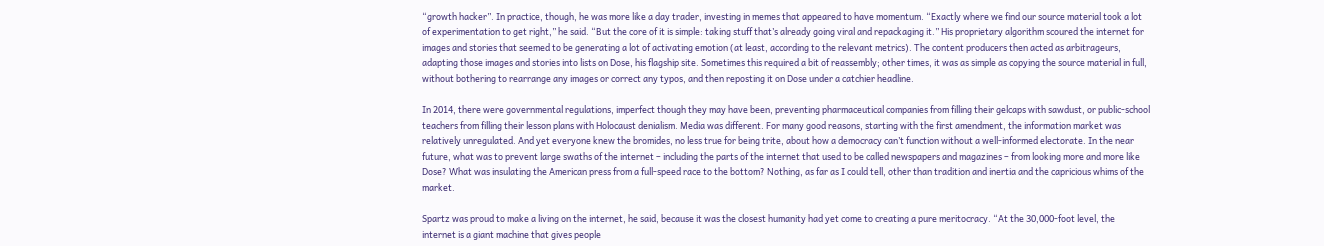“growth hacker”. In practice, though, he was more like a day trader, investing in memes that appeared to have momentum. “Exactly where we find our source material took a lot of experimentation to get right,” he said. “But the core of it is simple: taking stuff that’s already going viral and repackaging it.” His proprietary algorithm scoured the internet for images and stories that seemed to be generating a lot of activating emotion (at least, according to the relevant metrics). The content producers then acted as arbitrageurs, adapting those images and stories into lists on Dose, his flagship site. Sometimes this required a bit of reassembly; other times, it was as simple as copying the source material in full, without bothering to rearrange any images or correct any typos, and then reposting it on Dose under a catchier headline.

In 2014, there were governmental regulations, imperfect though they may have been, preventing pharmaceutical companies from filling their gelcaps with sawdust, or public-school teachers from filling their lesson plans with Holocaust denialism. Media was different. For many good reasons, starting with the first amendment, the information market was relatively unregulated. And yet everyone knew the bromides, no less true for being trite, about how a democracy can’t function without a well-informed electorate. In the near future, what was to prevent large swaths of the internet – including the parts of the internet that used to be called newspapers and magazines – from looking more and more like Dose? What was insulating the American press from a full-speed race to the bottom? Nothing, as far as I could tell, other than tradition and inertia and the capricious whims of the market.

Spartz was proud to make a living on the internet, he said, because it was the closest humanity had yet come to creating a pure meritocracy. “At the 30,000-foot level, the internet is a giant machine that gives people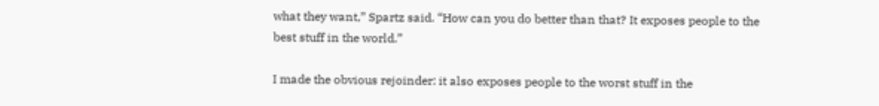what they want,” Spartz said. “How can you do better than that? It exposes people to the best stuff in the world.”

I made the obvious rejoinder: it also exposes people to the worst stuff in the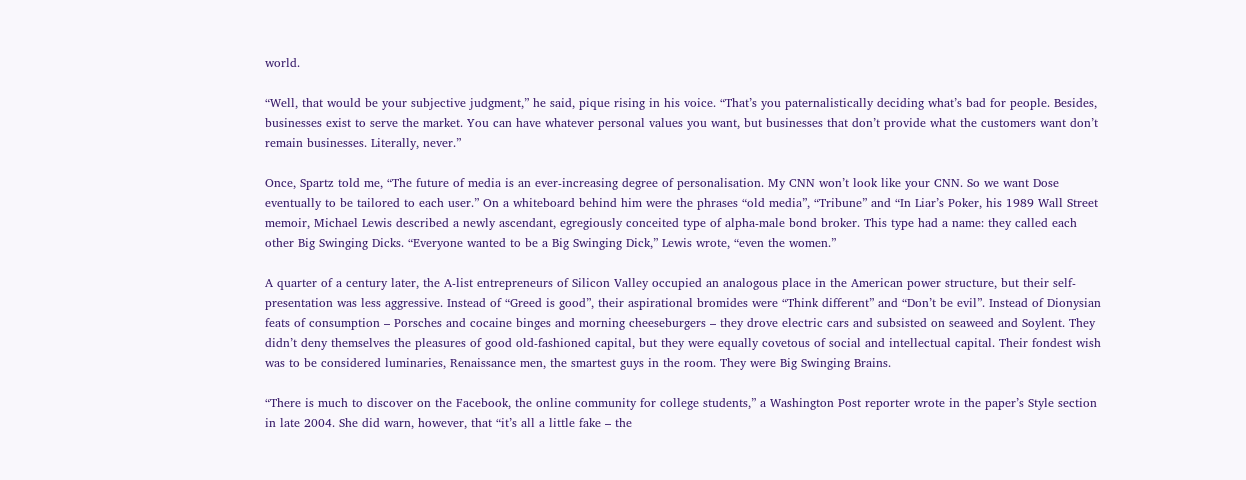world.

“Well, that would be your subjective judgment,” he said, pique rising in his voice. “That’s you paternalistically deciding what’s bad for people. Besides, businesses exist to serve the market. You can have whatever personal values you want, but businesses that don’t provide what the customers want don’t remain businesses. Literally, never.”

Once, Spartz told me, “The future of media is an ever-increasing degree of personalisation. My CNN won’t look like your CNN. So we want Dose eventually to be tailored to each user.” On a whiteboard behind him were the phrases “old media”, “Tribune” and “In Liar’s Poker, his 1989 Wall Street memoir, Michael Lewis described a newly ascendant, egregiously conceited type of alpha-male bond broker. This type had a name: they called each other Big Swinging Dicks. “Everyone wanted to be a Big Swinging Dick,” Lewis wrote, “even the women.”

A quarter of a century later, the A-list entrepreneurs of Silicon Valley occupied an analogous place in the American power structure, but their self-presentation was less aggressive. Instead of “Greed is good”, their aspirational bromides were “Think different” and “Don’t be evil”. Instead of Dionysian feats of consumption – Porsches and cocaine binges and morning cheeseburgers – they drove electric cars and subsisted on seaweed and Soylent. They didn’t deny themselves the pleasures of good old-fashioned capital, but they were equally covetous of social and intellectual capital. Their fondest wish was to be considered luminaries, Renaissance men, the smartest guys in the room. They were Big Swinging Brains.

“There is much to discover on the Facebook, the online community for college students,” a Washington Post reporter wrote in the paper’s Style section in late 2004. She did warn, however, that “it’s all a little fake – the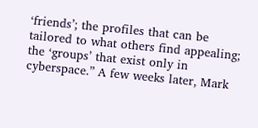‘friends’; the profiles that can be tailored to what others find appealing; the ‘groups’ that exist only in cyberspace.” A few weeks later, Mark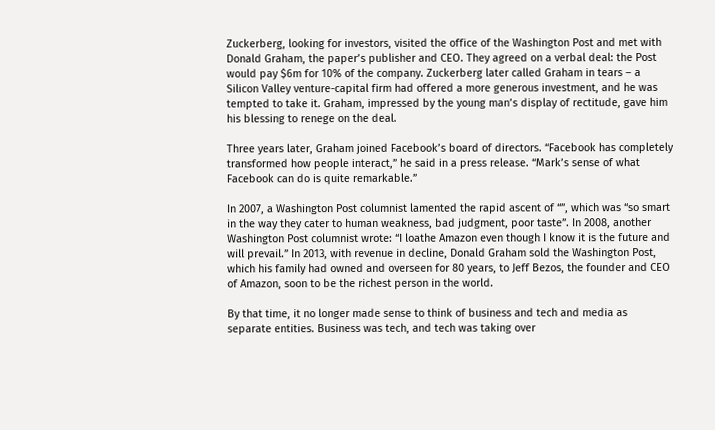Zuckerberg, looking for investors, visited the office of the Washington Post and met with Donald Graham, the paper’s publisher and CEO. They agreed on a verbal deal: the Post would pay $6m for 10% of the company. Zuckerberg later called Graham in tears – a Silicon Valley venture-capital firm had offered a more generous investment, and he was tempted to take it. Graham, impressed by the young man’s display of rectitude, gave him his blessing to renege on the deal.

Three years later, Graham joined Facebook’s board of directors. “Facebook has completely transformed how people interact,” he said in a press release. “Mark’s sense of what Facebook can do is quite remarkable.”

In 2007, a Washington Post columnist lamented the rapid ascent of “”, which was “so smart in the way they cater to human weakness, bad judgment, poor taste”. In 2008, another Washington Post columnist wrote: “I loathe Amazon even though I know it is the future and will prevail.” In 2013, with revenue in decline, Donald Graham sold the Washington Post, which his family had owned and overseen for 80 years, to Jeff Bezos, the founder and CEO of Amazon, soon to be the richest person in the world.

By that time, it no longer made sense to think of business and tech and media as separate entities. Business was tech, and tech was taking over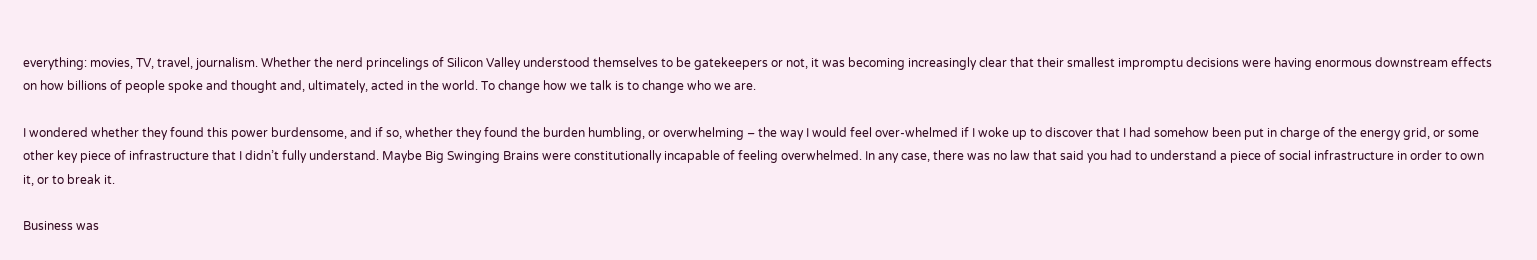everything: movies, TV, travel, journalism. Whether the nerd princelings of Silicon Valley understood themselves to be gatekeepers or not, it was becoming increasingly clear that their smallest impromptu decisions were having enormous downstream effects on how billions of people spoke and thought and, ultimately, acted in the world. To change how we talk is to change who we are.

I wondered whether they found this power burdensome, and if so, whether they found the burden humbling, or overwhelming – the way I would feel over-whelmed if I woke up to discover that I had somehow been put in charge of the energy grid, or some other key piece of infrastructure that I didn’t fully understand. Maybe Big Swinging Brains were constitutionally incapable of feeling overwhelmed. In any case, there was no law that said you had to understand a piece of social infrastructure in order to own it, or to break it.

Business was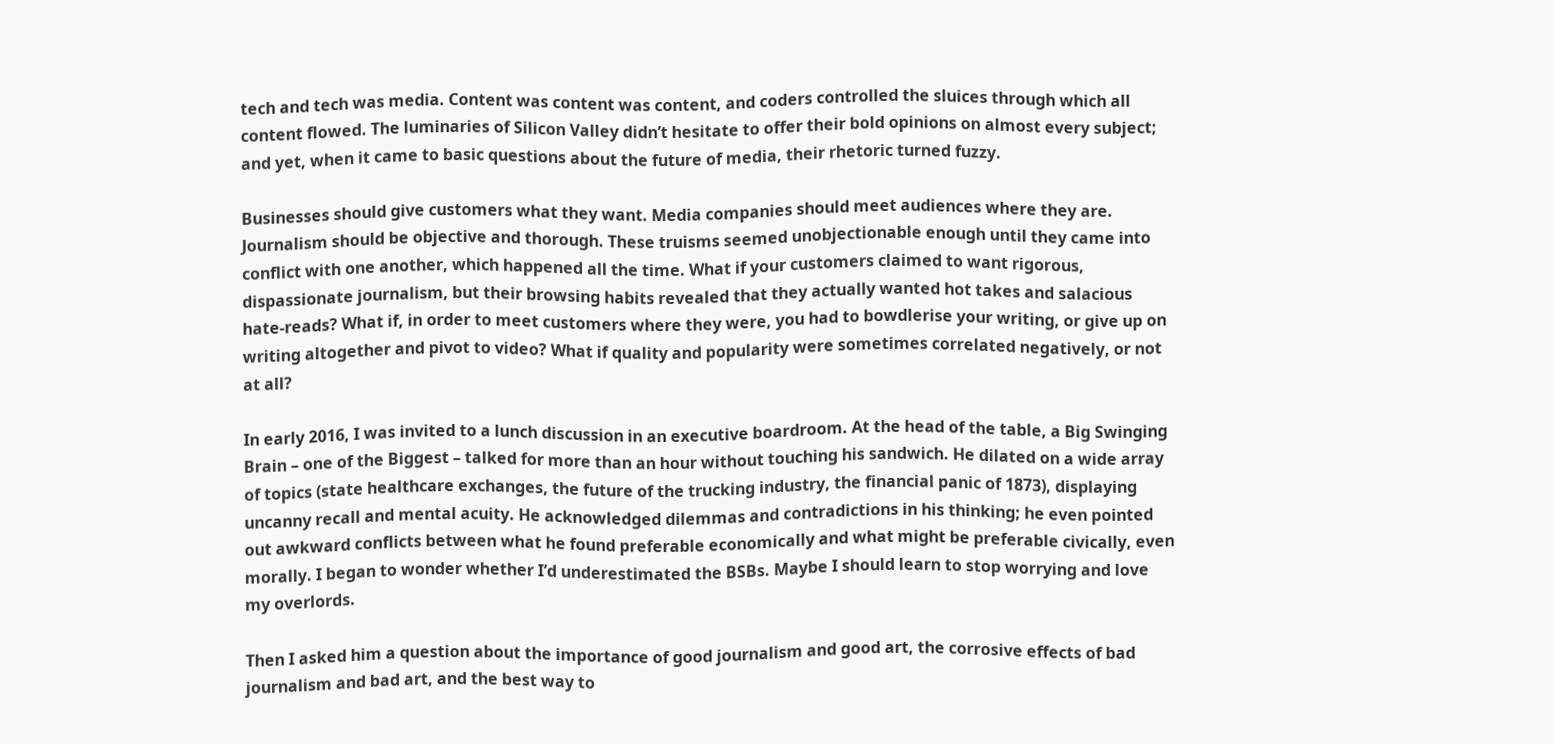tech and tech was media. Content was content was content, and coders controlled the sluices through which all content flowed. The luminaries of Silicon Valley didn’t hesitate to offer their bold opinions on almost every subject; and yet, when it came to basic questions about the future of media, their rhetoric turned fuzzy.

Businesses should give customers what they want. Media companies should meet audiences where they are. Journalism should be objective and thorough. These truisms seemed unobjectionable enough until they came into conflict with one another, which happened all the time. What if your customers claimed to want rigorous, dispassionate journalism, but their browsing habits revealed that they actually wanted hot takes and salacious hate-reads? What if, in order to meet customers where they were, you had to bowdlerise your writing, or give up on writing altogether and pivot to video? What if quality and popularity were sometimes correlated negatively, or not at all?

In early 2016, I was invited to a lunch discussion in an executive boardroom. At the head of the table, a Big Swinging Brain – one of the Biggest – talked for more than an hour without touching his sandwich. He dilated on a wide array of topics (state healthcare exchanges, the future of the trucking industry, the financial panic of 1873), displaying uncanny recall and mental acuity. He acknowledged dilemmas and contradictions in his thinking; he even pointed out awkward conflicts between what he found preferable economically and what might be preferable civically, even morally. I began to wonder whether I’d underestimated the BSBs. Maybe I should learn to stop worrying and love my overlords.

Then I asked him a question about the importance of good journalism and good art, the corrosive effects of bad journalism and bad art, and the best way to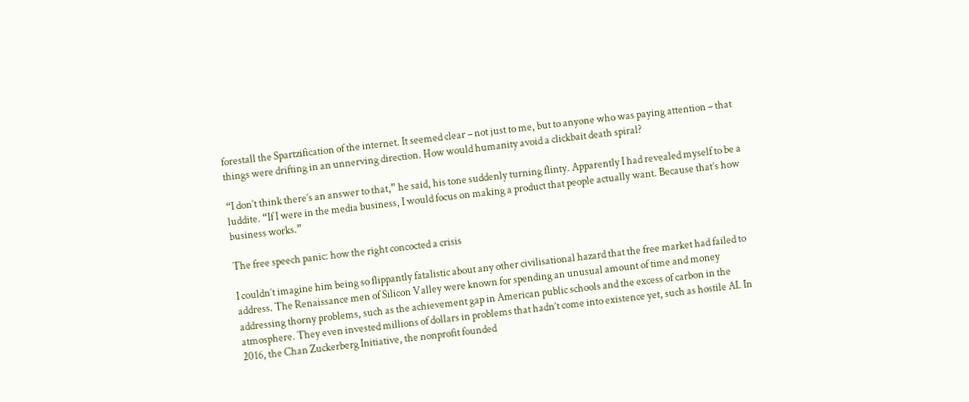forestall the Spartzification of the internet. It seemed clear – not just to me, but to anyone who was paying attention – that things were drifting in an unnerving direction. How would humanity avoid a clickbait death spiral?

“I don’t think there’s an answer to that,” he said, his tone suddenly turning flinty. Apparently I had revealed myself to be a luddite. “If I were in the media business, I would focus on making a product that people actually want. Because that’s how business works.”

The free speech panic: how the right concocted a crisis

I couldn’t imagine him being so flippantly fatalistic about any other civilisational hazard that the free market had failed to address. The Renaissance men of Silicon Valley were known for spending an unusual amount of time and money addressing thorny problems, such as the achievement gap in American public schools and the excess of carbon in the atmosphere. They even invested millions of dollars in problems that hadn’t come into existence yet, such as hostile AI. In 2016, the Chan Zuckerberg Initiative, the nonprofit founded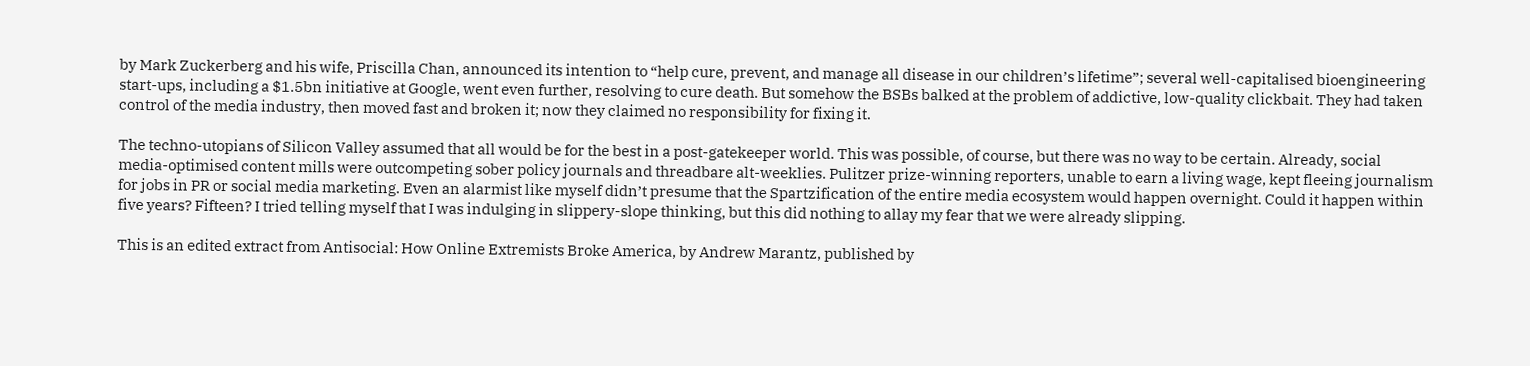by Mark Zuckerberg and his wife, Priscilla Chan, announced its intention to “help cure, prevent, and manage all disease in our children’s lifetime”; several well-capitalised bioengineering start-ups, including a $1.5bn initiative at Google, went even further, resolving to cure death. But somehow the BSBs balked at the problem of addictive, low-quality clickbait. They had taken control of the media industry, then moved fast and broken it; now they claimed no responsibility for fixing it.

The techno-utopians of Silicon Valley assumed that all would be for the best in a post-gatekeeper world. This was possible, of course, but there was no way to be certain. Already, social media-optimised content mills were outcompeting sober policy journals and threadbare alt-weeklies. Pulitzer prize-winning reporters, unable to earn a living wage, kept fleeing journalism for jobs in PR or social media marketing. Even an alarmist like myself didn’t presume that the Spartzification of the entire media ecosystem would happen overnight. Could it happen within five years? Fifteen? I tried telling myself that I was indulging in slippery-slope thinking, but this did nothing to allay my fear that we were already slipping.

This is an edited extract from Antisocial: How Online Extremists Broke America, by Andrew Marantz, published by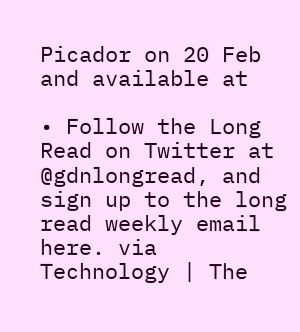Picador on 20 Feb and available at

• Follow the Long Read on Twitter at @gdnlongread, and sign up to the long read weekly email here. via Technology | The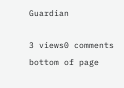Guardian

3 views0 comments
bottom of page